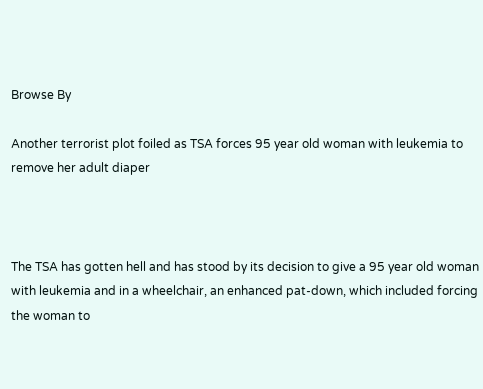Browse By

Another terrorist plot foiled as TSA forces 95 year old woman with leukemia to remove her adult diaper



The TSA has gotten hell and has stood by its decision to give a 95 year old woman with leukemia and in a wheelchair, an enhanced pat-down, which included forcing the woman to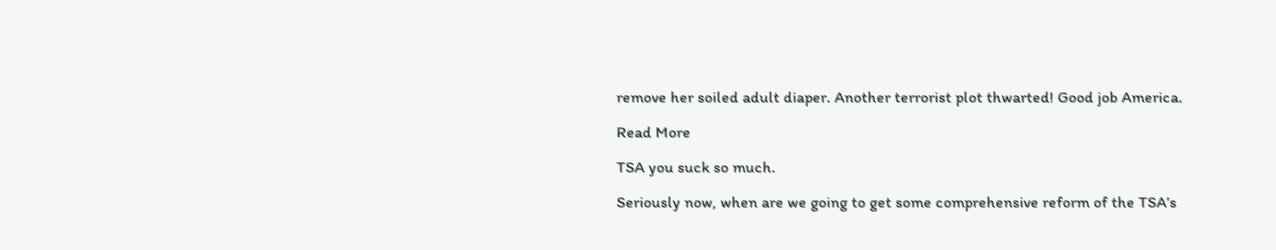remove her soiled adult diaper. Another terrorist plot thwarted! Good job America.

Read More

TSA you suck so much.

Seriously now, when are we going to get some comprehensive reform of the TSA’s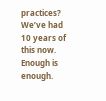practices? We’ve had 10 years of this now. Enough is enough.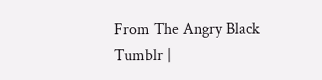From The Angry Black Tumblr |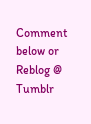Comment below or Reblog @ Tumblr